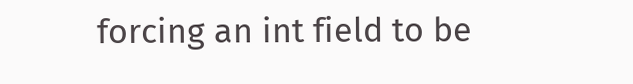forcing an int field to be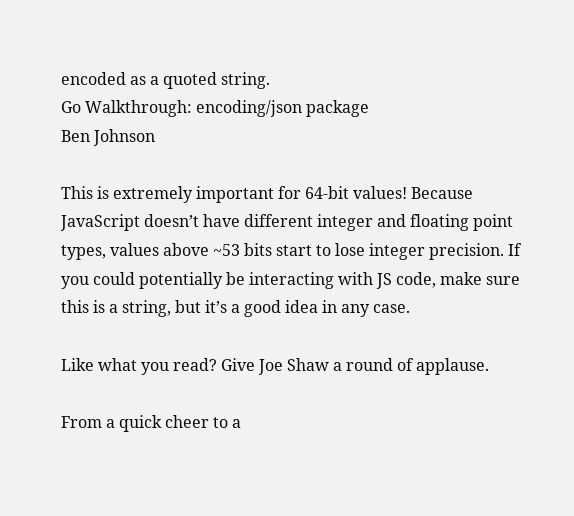encoded as a quoted string.
Go Walkthrough: encoding/json package
Ben Johnson

This is extremely important for 64-bit values! Because JavaScript doesn’t have different integer and floating point types, values above ~53 bits start to lose integer precision. If you could potentially be interacting with JS code, make sure this is a string, but it’s a good idea in any case.

Like what you read? Give Joe Shaw a round of applause.

From a quick cheer to a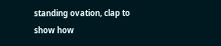standing ovation, clap to show how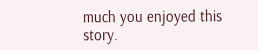much you enjoyed this story.